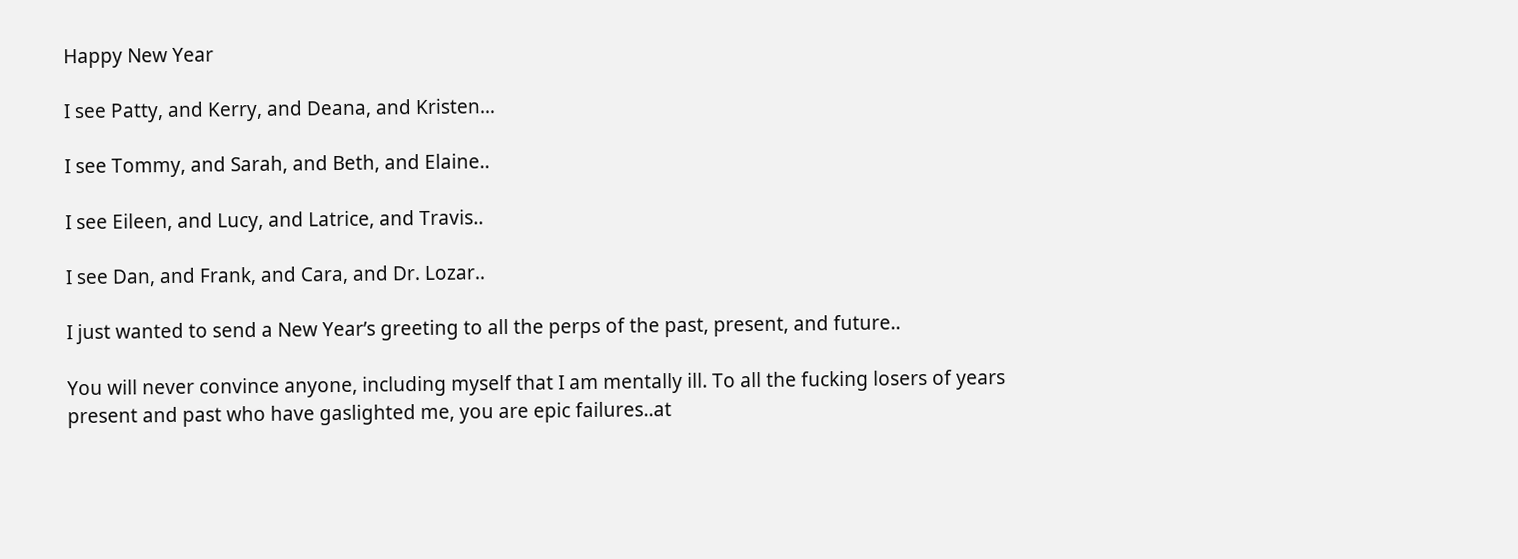Happy New Year

I see Patty, and Kerry, and Deana, and Kristen…

I see Tommy, and Sarah, and Beth, and Elaine..

I see Eileen, and Lucy, and Latrice, and Travis..

I see Dan, and Frank, and Cara, and Dr. Lozar..

I just wanted to send a New Year’s greeting to all the perps of the past, present, and future..

You will never convince anyone, including myself that I am mentally ill. To all the fucking losers of years present and past who have gaslighted me, you are epic failures..at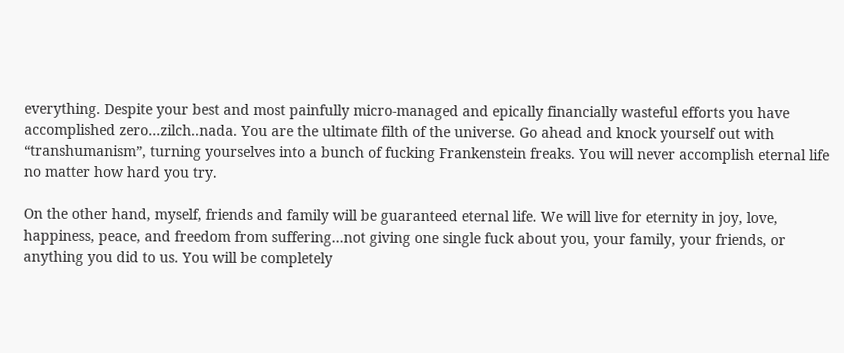everything. Despite your best and most painfully micro-managed and epically financially wasteful efforts you have accomplished zero…zilch..nada. You are the ultimate filth of the universe. Go ahead and knock yourself out with “transhumanism”, turning yourselves into a bunch of fucking Frankenstein freaks. You will never accomplish eternal life no matter how hard you try.

On the other hand, myself, friends and family will be guaranteed eternal life. We will live for eternity in joy, love, happiness, peace, and freedom from suffering…not giving one single fuck about you, your family, your friends, or anything you did to us. You will be completely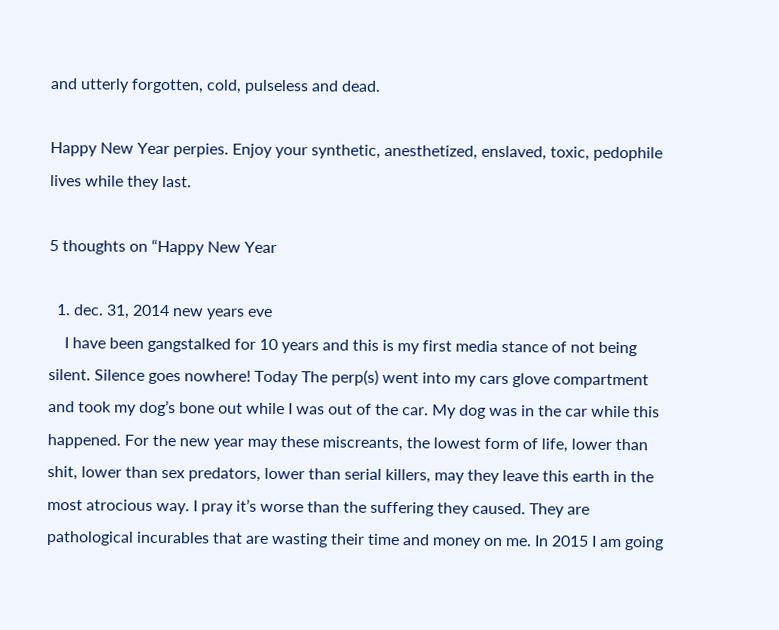and utterly forgotten, cold, pulseless and dead.

Happy New Year perpies. Enjoy your synthetic, anesthetized, enslaved, toxic, pedophile lives while they last.

5 thoughts on “Happy New Year

  1. dec. 31, 2014 new years eve
    I have been gangstalked for 10 years and this is my first media stance of not being silent. Silence goes nowhere! Today The perp(s) went into my cars glove compartment and took my dog’s bone out while I was out of the car. My dog was in the car while this happened. For the new year may these miscreants, the lowest form of life, lower than shit, lower than sex predators, lower than serial killers, may they leave this earth in the most atrocious way. I pray it’s worse than the suffering they caused. They are pathological incurables that are wasting their time and money on me. In 2015 I am going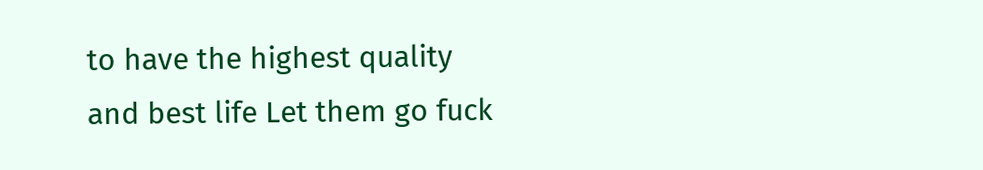to have the highest quality and best life Let them go fuck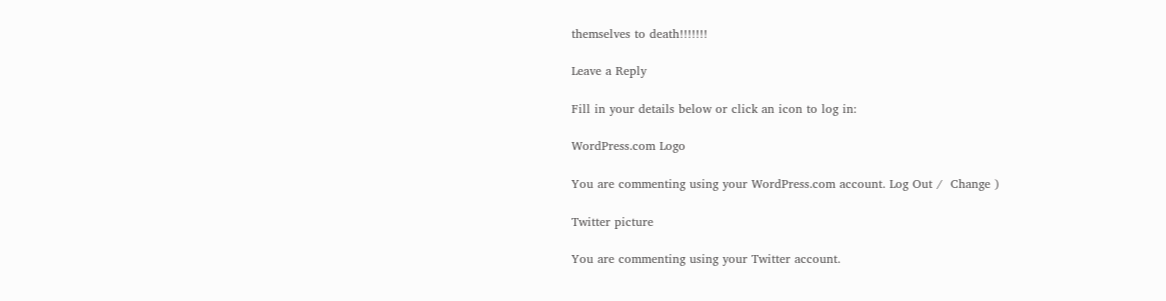themselves to death!!!!!!!

Leave a Reply

Fill in your details below or click an icon to log in:

WordPress.com Logo

You are commenting using your WordPress.com account. Log Out /  Change )

Twitter picture

You are commenting using your Twitter account.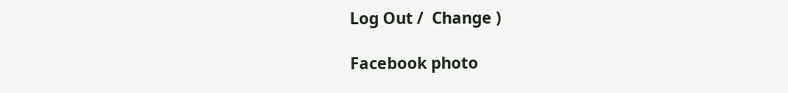Log Out /  Change )

Facebook photo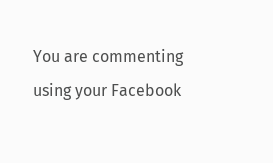You are commenting using your Facebook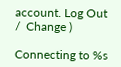account. Log Out /  Change )

Connecting to %s